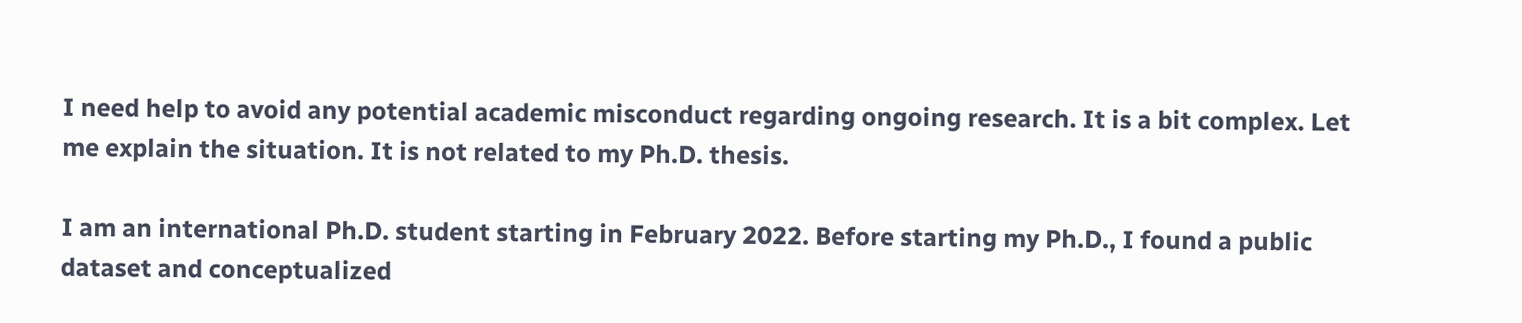I need help to avoid any potential academic misconduct regarding ongoing research. It is a bit complex. Let me explain the situation. It is not related to my Ph.D. thesis.

I am an international Ph.D. student starting in February 2022. Before starting my Ph.D., I found a public dataset and conceptualized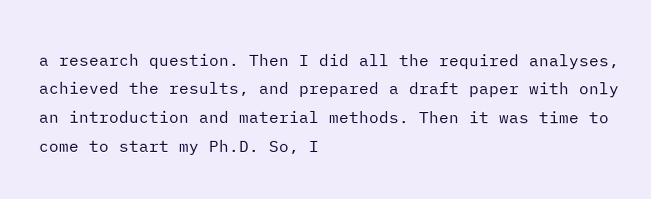a research question. Then I did all the required analyses, achieved the results, and prepared a draft paper with only an introduction and material methods. Then it was time to come to start my Ph.D. So, I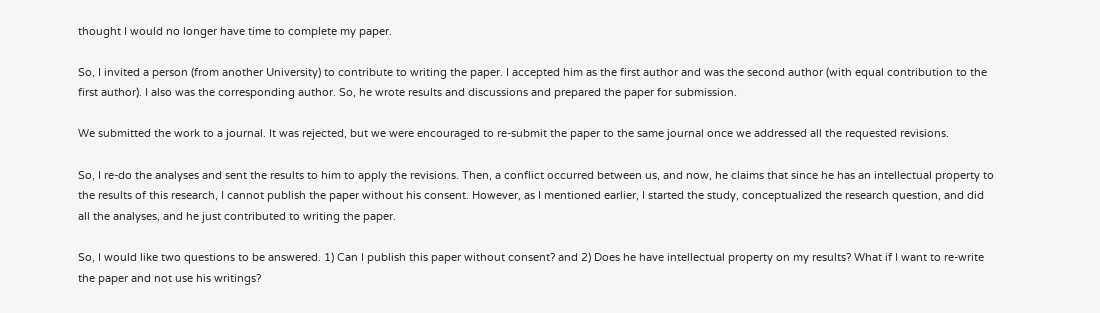thought I would no longer have time to complete my paper.

So, I invited a person (from another University) to contribute to writing the paper. I accepted him as the first author and was the second author (with equal contribution to the first author). I also was the corresponding author. So, he wrote results and discussions and prepared the paper for submission.

We submitted the work to a journal. It was rejected, but we were encouraged to re-submit the paper to the same journal once we addressed all the requested revisions.

So, I re-do the analyses and sent the results to him to apply the revisions. Then, a conflict occurred between us, and now, he claims that since he has an intellectual property to the results of this research, I cannot publish the paper without his consent. However, as I mentioned earlier, I started the study, conceptualized the research question, and did all the analyses, and he just contributed to writing the paper.

So, I would like two questions to be answered. 1) Can I publish this paper without consent? and 2) Does he have intellectual property on my results? What if I want to re-write the paper and not use his writings?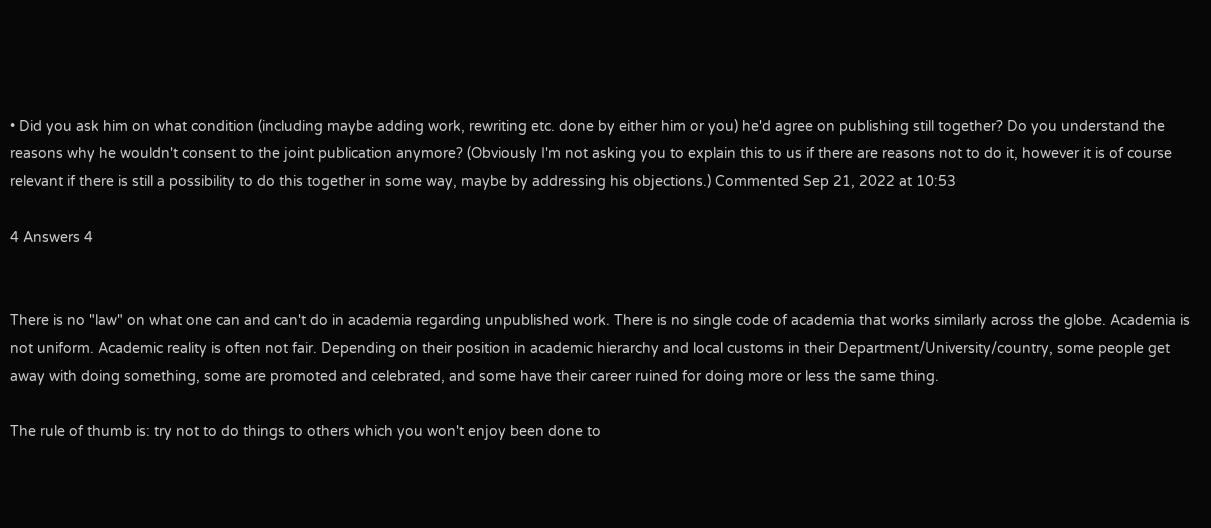• Did you ask him on what condition (including maybe adding work, rewriting etc. done by either him or you) he'd agree on publishing still together? Do you understand the reasons why he wouldn't consent to the joint publication anymore? (Obviously I'm not asking you to explain this to us if there are reasons not to do it, however it is of course relevant if there is still a possibility to do this together in some way, maybe by addressing his objections.) Commented Sep 21, 2022 at 10:53

4 Answers 4


There is no "law" on what one can and can't do in academia regarding unpublished work. There is no single code of academia that works similarly across the globe. Academia is not uniform. Academic reality is often not fair. Depending on their position in academic hierarchy and local customs in their Department/University/country, some people get away with doing something, some are promoted and celebrated, and some have their career ruined for doing more or less the same thing.

The rule of thumb is: try not to do things to others which you won't enjoy been done to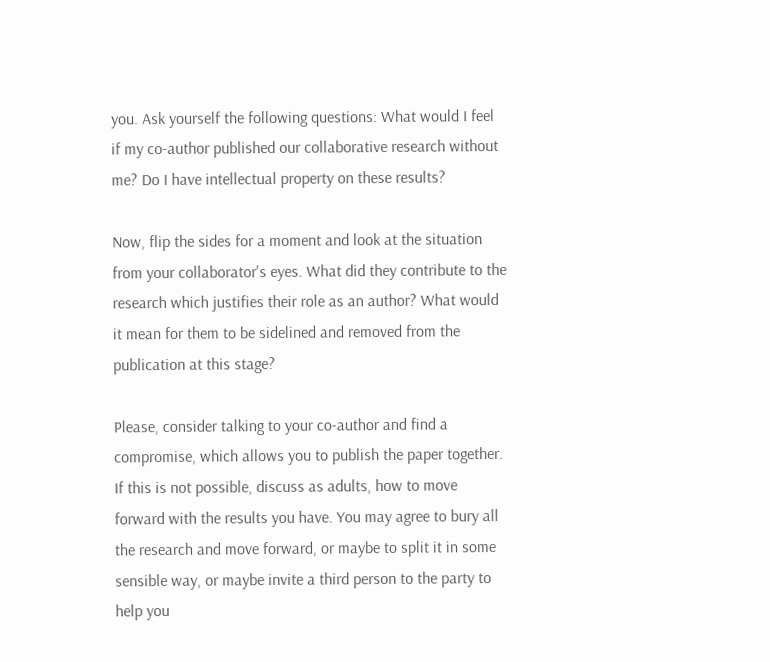you. Ask yourself the following questions: What would I feel if my co-author published our collaborative research without me? Do I have intellectual property on these results?

Now, flip the sides for a moment and look at the situation from your collaborator's eyes. What did they contribute to the research which justifies their role as an author? What would it mean for them to be sidelined and removed from the publication at this stage?

Please, consider talking to your co-author and find a compromise, which allows you to publish the paper together. If this is not possible, discuss as adults, how to move forward with the results you have. You may agree to bury all the research and move forward, or maybe to split it in some sensible way, or maybe invite a third person to the party to help you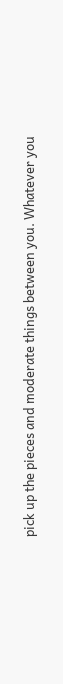pick up the pieces and moderate things between you. Whatever you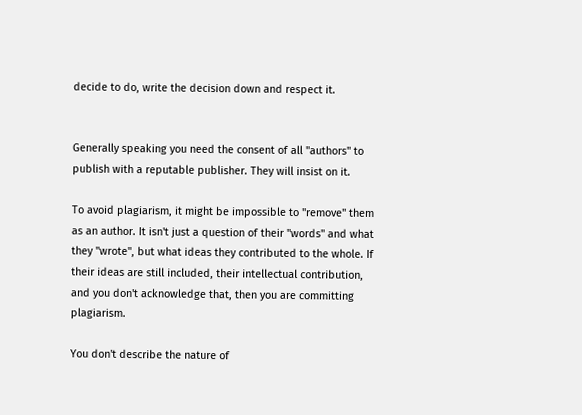decide to do, write the decision down and respect it.


Generally speaking you need the consent of all "authors" to publish with a reputable publisher. They will insist on it.

To avoid plagiarism, it might be impossible to "remove" them as an author. It isn't just a question of their "words" and what they "wrote", but what ideas they contributed to the whole. If their ideas are still included, their intellectual contribution, and you don't acknowledge that, then you are committing plagiarism.

You don't describe the nature of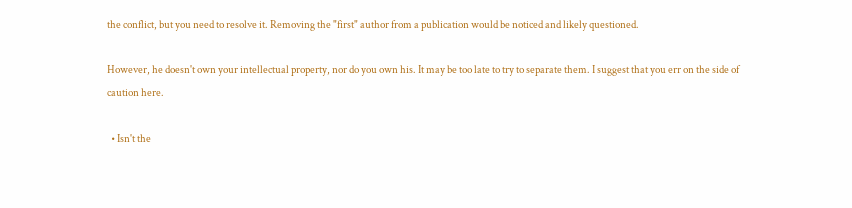the conflict, but you need to resolve it. Removing the "first" author from a publication would be noticed and likely questioned.

However, he doesn't own your intellectual property, nor do you own his. It may be too late to try to separate them. I suggest that you err on the side of caution here.

  • Isn't the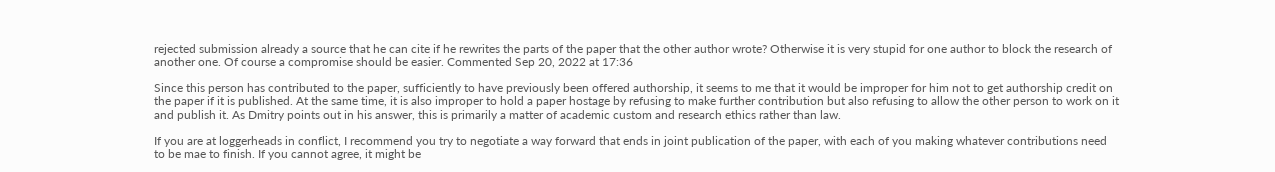rejected submission already a source that he can cite if he rewrites the parts of the paper that the other author wrote? Otherwise it is very stupid for one author to block the research of another one. Of course a compromise should be easier. Commented Sep 20, 2022 at 17:36

Since this person has contributed to the paper, sufficiently to have previously been offered authorship, it seems to me that it would be improper for him not to get authorship credit on the paper if it is published. At the same time, it is also improper to hold a paper hostage by refusing to make further contribution but also refusing to allow the other person to work on it and publish it. As Dmitry points out in his answer, this is primarily a matter of academic custom and research ethics rather than law.

If you are at loggerheads in conflict, I recommend you try to negotiate a way forward that ends in joint publication of the paper, with each of you making whatever contributions need to be mae to finish. If you cannot agree, it might be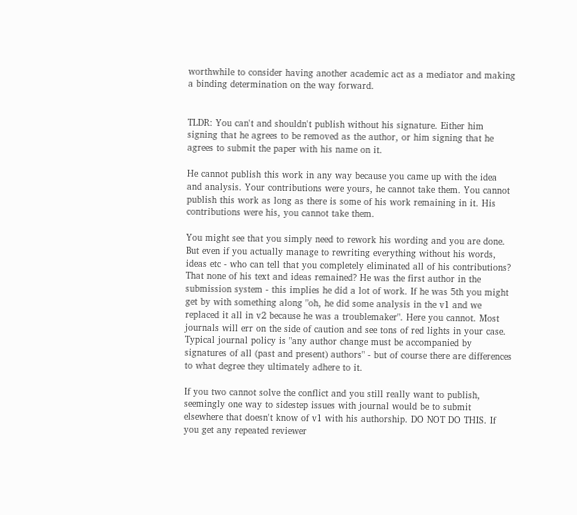worthwhile to consider having another academic act as a mediator and making a binding determination on the way forward.


TLDR: You can't and shouldn't publish without his signature. Either him signing that he agrees to be removed as the author, or him signing that he agrees to submit the paper with his name on it.

He cannot publish this work in any way because you came up with the idea and analysis. Your contributions were yours, he cannot take them. You cannot publish this work as long as there is some of his work remaining in it. His contributions were his, you cannot take them.

You might see that you simply need to rework his wording and you are done. But even if you actually manage to rewriting everything without his words, ideas etc - who can tell that you completely eliminated all of his contributions? That none of his text and ideas remained? He was the first author in the submission system - this implies he did a lot of work. If he was 5th you might get by with something along "oh, he did some analysis in the v1 and we replaced it all in v2 because he was a troublemaker". Here you cannot. Most journals will err on the side of caution and see tons of red lights in your case. Typical journal policy is "any author change must be accompanied by signatures of all (past and present) authors" - but of course there are differences to what degree they ultimately adhere to it.

If you two cannot solve the conflict and you still really want to publish, seemingly one way to sidestep issues with journal would be to submit elsewhere that doesn't know of v1 with his authorship. DO NOT DO THIS. If you get any repeated reviewer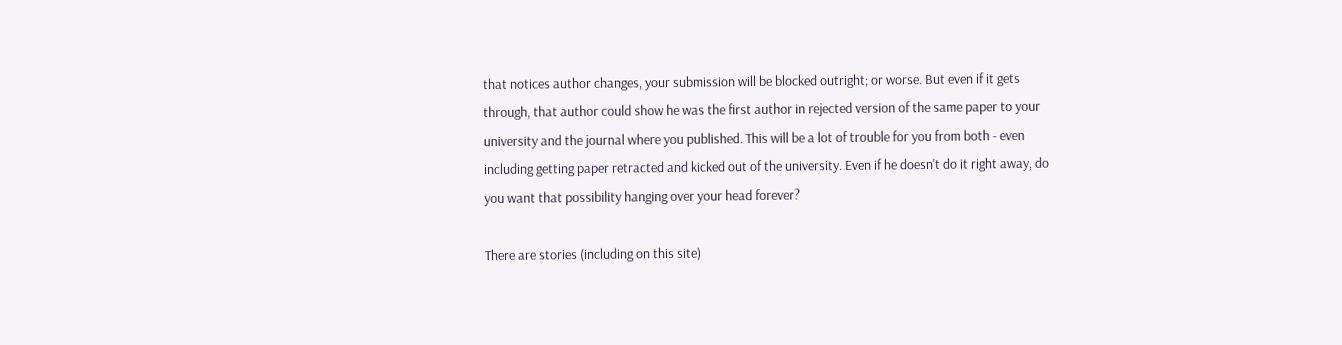that notices author changes, your submission will be blocked outright; or worse. But even if it gets through, that author could show he was the first author in rejected version of the same paper to your university and the journal where you published. This will be a lot of trouble for you from both - even including getting paper retracted and kicked out of the university. Even if he doesn't do it right away, do you want that possibility hanging over your head forever?

There are stories (including on this site)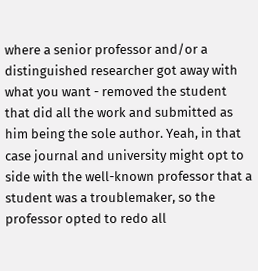where a senior professor and/or a distinguished researcher got away with what you want - removed the student that did all the work and submitted as him being the sole author. Yeah, in that case journal and university might opt to side with the well-known professor that a student was a troublemaker, so the professor opted to redo all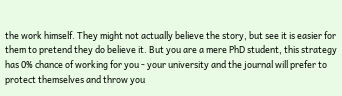the work himself. They might not actually believe the story, but see it is easier for them to pretend they do believe it. But you are a mere PhD student, this strategy has 0% chance of working for you - your university and the journal will prefer to protect themselves and throw you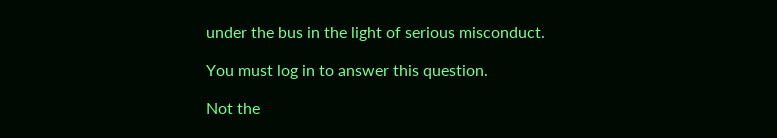under the bus in the light of serious misconduct.

You must log in to answer this question.

Not the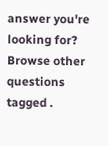answer you're looking for? Browse other questions tagged .